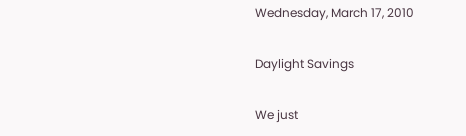Wednesday, March 17, 2010

Daylight Savings

We just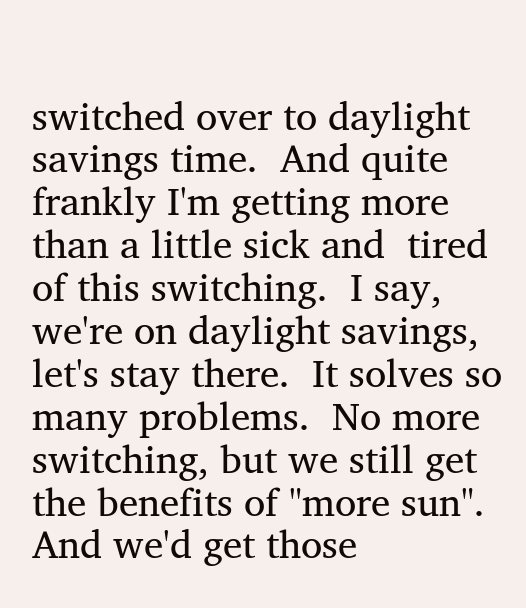switched over to daylight savings time.  And quite frankly I'm getting more than a little sick and  tired of this switching.  I say, we're on daylight savings, let's stay there.  It solves so many problems.  No more switching, but we still get the benefits of "more sun".  And we'd get those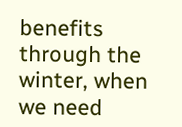benefits through the winter, when we need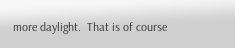more daylight.  That is of course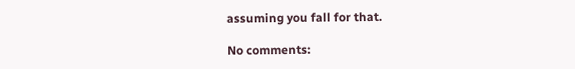assuming you fall for that.

No comments: